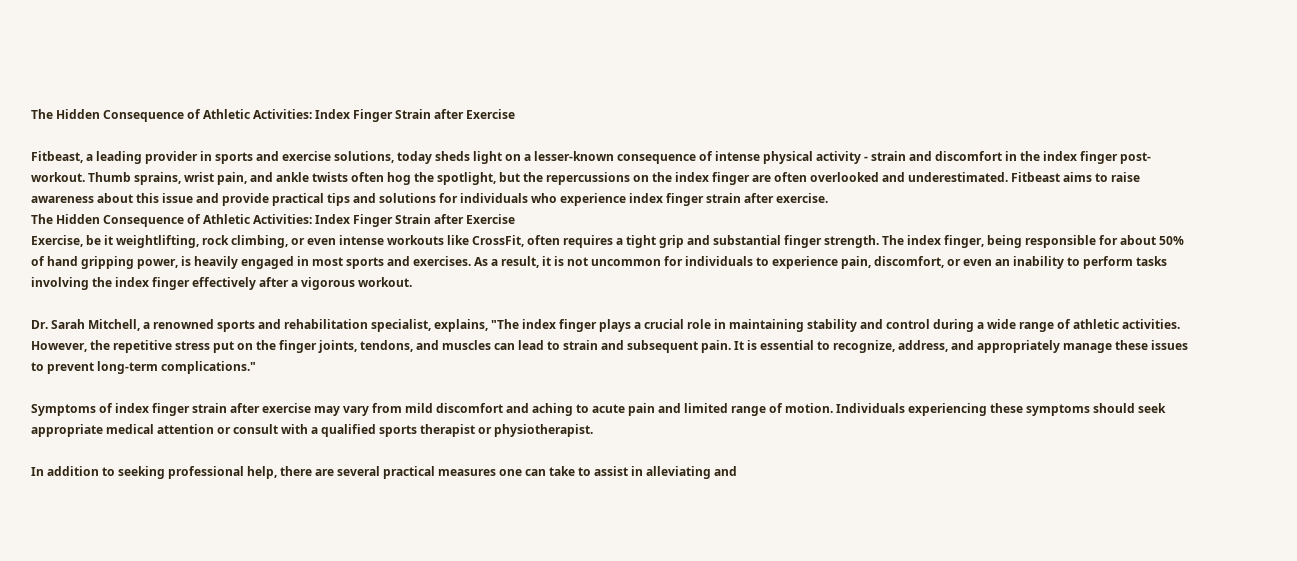The Hidden Consequence of Athletic Activities: Index Finger Strain after Exercise

Fitbeast, a leading provider in sports and exercise solutions, today sheds light on a lesser-known consequence of intense physical activity - strain and discomfort in the index finger post-workout. Thumb sprains, wrist pain, and ankle twists often hog the spotlight, but the repercussions on the index finger are often overlooked and underestimated. Fitbeast aims to raise awareness about this issue and provide practical tips and solutions for individuals who experience index finger strain after exercise.
The Hidden Consequence of Athletic Activities: Index Finger Strain after Exercise
Exercise, be it weightlifting, rock climbing, or even intense workouts like CrossFit, often requires a tight grip and substantial finger strength. The index finger, being responsible for about 50% of hand gripping power, is heavily engaged in most sports and exercises. As a result, it is not uncommon for individuals to experience pain, discomfort, or even an inability to perform tasks involving the index finger effectively after a vigorous workout.

Dr. Sarah Mitchell, a renowned sports and rehabilitation specialist, explains, "The index finger plays a crucial role in maintaining stability and control during a wide range of athletic activities. However, the repetitive stress put on the finger joints, tendons, and muscles can lead to strain and subsequent pain. It is essential to recognize, address, and appropriately manage these issues to prevent long-term complications."

Symptoms of index finger strain after exercise may vary from mild discomfort and aching to acute pain and limited range of motion. Individuals experiencing these symptoms should seek appropriate medical attention or consult with a qualified sports therapist or physiotherapist.

In addition to seeking professional help, there are several practical measures one can take to assist in alleviating and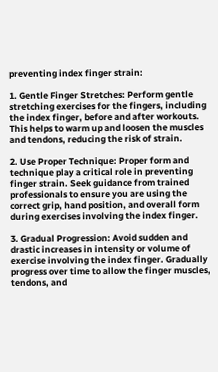preventing index finger strain:

1. Gentle Finger Stretches: Perform gentle stretching exercises for the fingers, including the index finger, before and after workouts. This helps to warm up and loosen the muscles and tendons, reducing the risk of strain.

2. Use Proper Technique: Proper form and technique play a critical role in preventing finger strain. Seek guidance from trained professionals to ensure you are using the correct grip, hand position, and overall form during exercises involving the index finger.

3. Gradual Progression: Avoid sudden and drastic increases in intensity or volume of exercise involving the index finger. Gradually progress over time to allow the finger muscles, tendons, and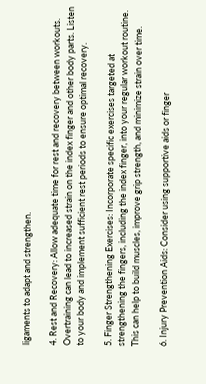ligaments to adapt and strengthen.

4. Rest and Recovery: Allow adequate time for rest and recovery between workouts. Overtraining can lead to increased strain on the index finger and other body parts. Listen to your body and implement sufficient rest periods to ensure optimal recovery.

5. Finger Strengthening Exercises: Incorporate specific exercises targeted at strengthening the fingers, including the index finger, into your regular workout routine. This can help to build muscles, improve grip strength, and minimize strain over time.

6. Injury Prevention Aids: Consider using supportive aids or finger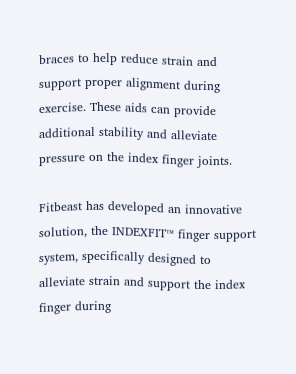braces to help reduce strain and support proper alignment during exercise. These aids can provide additional stability and alleviate pressure on the index finger joints.

Fitbeast has developed an innovative solution, the INDEXFIT™ finger support system, specifically designed to alleviate strain and support the index finger during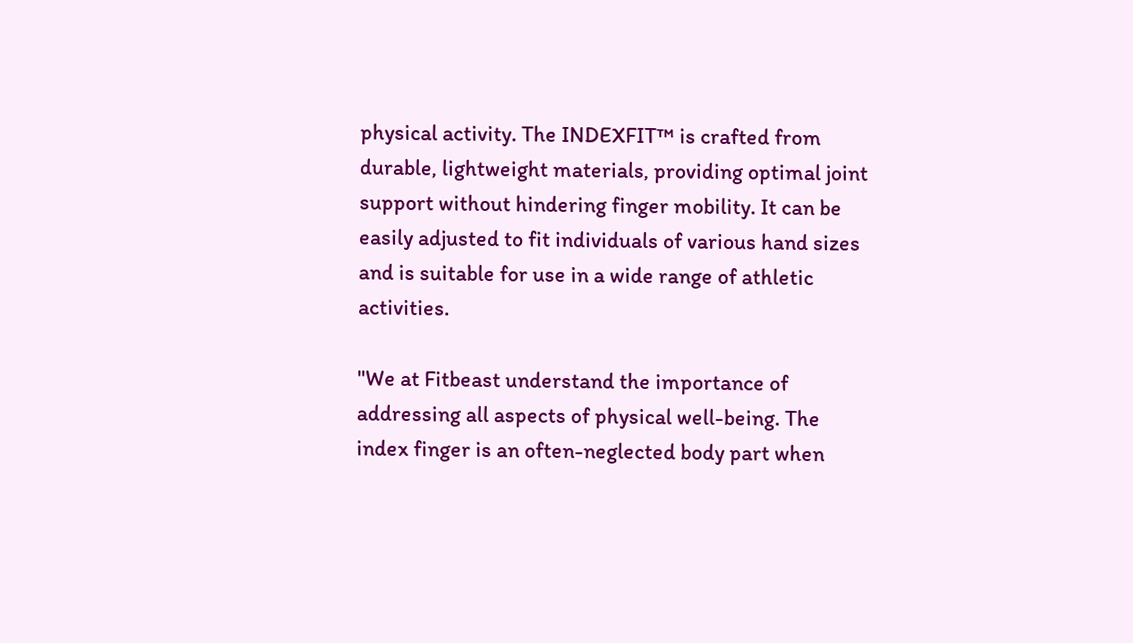physical activity. The INDEXFIT™ is crafted from durable, lightweight materials, providing optimal joint support without hindering finger mobility. It can be easily adjusted to fit individuals of various hand sizes and is suitable for use in a wide range of athletic activities.

"We at Fitbeast understand the importance of addressing all aspects of physical well-being. The index finger is an often-neglected body part when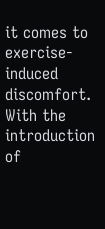it comes to exercise-induced discomfort. With the introduction of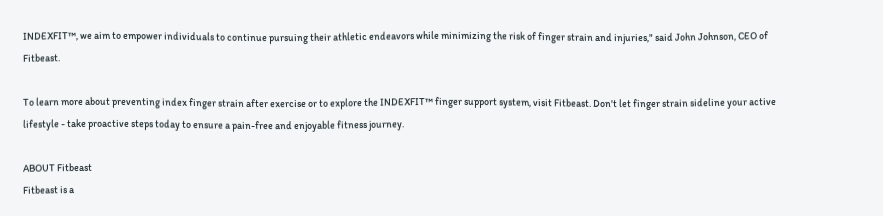INDEXFIT™, we aim to empower individuals to continue pursuing their athletic endeavors while minimizing the risk of finger strain and injuries," said John Johnson, CEO of Fitbeast.

To learn more about preventing index finger strain after exercise or to explore the INDEXFIT™ finger support system, visit Fitbeast. Don't let finger strain sideline your active lifestyle - take proactive steps today to ensure a pain-free and enjoyable fitness journey.

ABOUT Fitbeast
Fitbeast is a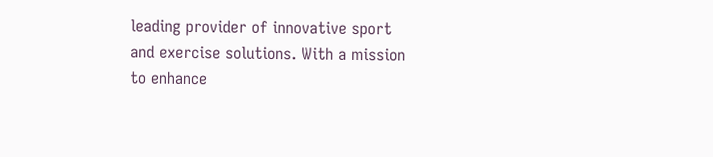leading provider of innovative sport and exercise solutions. With a mission to enhance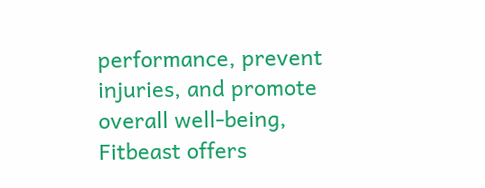performance, prevent injuries, and promote overall well-being, Fitbeast offers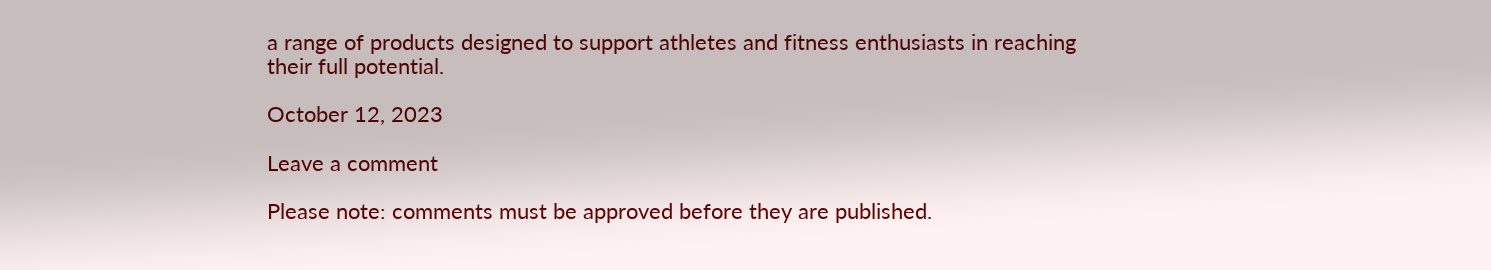a range of products designed to support athletes and fitness enthusiasts in reaching their full potential.

October 12, 2023

Leave a comment

Please note: comments must be approved before they are published.